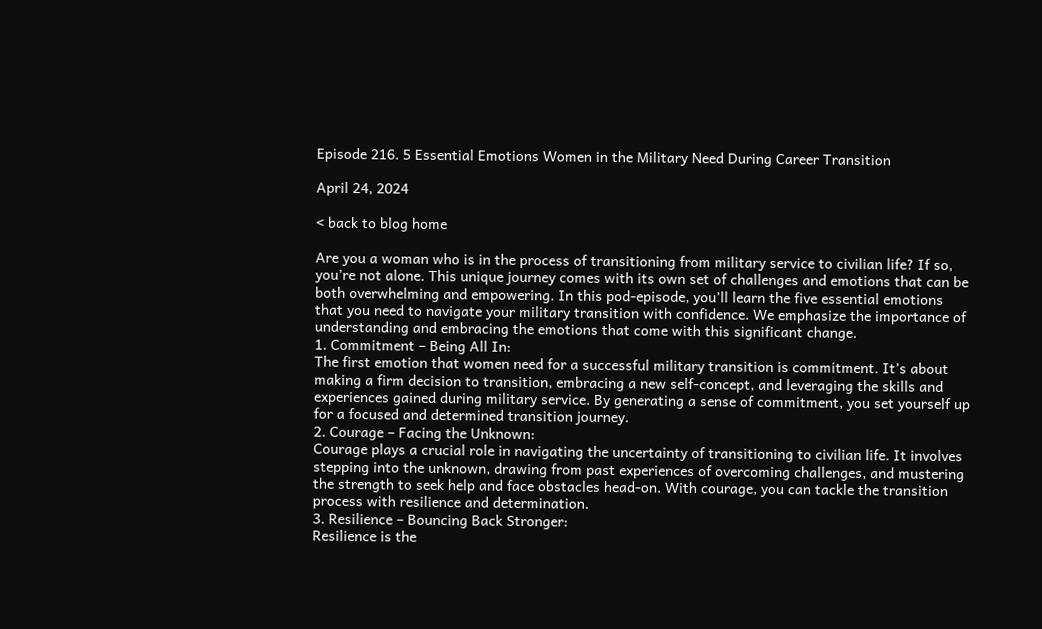Episode 216. 5 Essential Emotions Women in the Military Need During Career Transition

April 24, 2024

< back to blog home

Are you a woman who is in the process of transitioning from military service to civilian life? If so, you’re not alone. This unique journey comes with its own set of challenges and emotions that can be both overwhelming and empowering. In this pod-episode, you’ll learn the five essential emotions that you need to navigate your military transition with confidence. We emphasize the importance of understanding and embracing the emotions that come with this significant change.
1. Commitment – Being All In:
The first emotion that women need for a successful military transition is commitment. It’s about making a firm decision to transition, embracing a new self-concept, and leveraging the skills and experiences gained during military service. By generating a sense of commitment, you set yourself up for a focused and determined transition journey.
2. Courage – Facing the Unknown:
Courage plays a crucial role in navigating the uncertainty of transitioning to civilian life. It involves stepping into the unknown, drawing from past experiences of overcoming challenges, and mustering the strength to seek help and face obstacles head-on. With courage, you can tackle the transition process with resilience and determination.
3. Resilience – Bouncing Back Stronger:
Resilience is the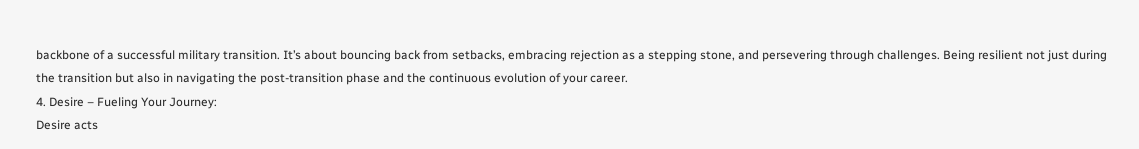backbone of a successful military transition. It’s about bouncing back from setbacks, embracing rejection as a stepping stone, and persevering through challenges. Being resilient not just during the transition but also in navigating the post-transition phase and the continuous evolution of your career.
4. Desire – Fueling Your Journey:
Desire acts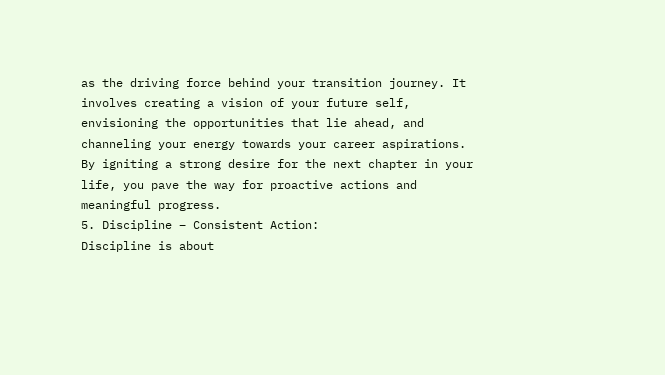as the driving force behind your transition journey. It involves creating a vision of your future self, envisioning the opportunities that lie ahead, and channeling your energy towards your career aspirations. By igniting a strong desire for the next chapter in your life, you pave the way for proactive actions and meaningful progress.
5. Discipline – Consistent Action:
Discipline is about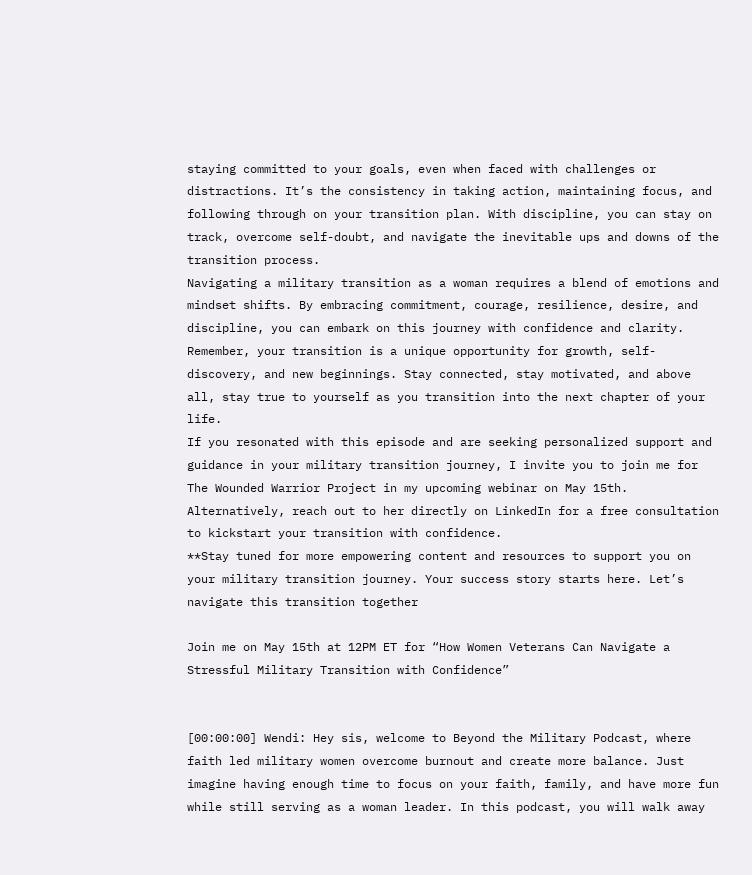staying committed to your goals, even when faced with challenges or distractions. It’s the consistency in taking action, maintaining focus, and following through on your transition plan. With discipline, you can stay on track, overcome self-doubt, and navigate the inevitable ups and downs of the transition process.
Navigating a military transition as a woman requires a blend of emotions and mindset shifts. By embracing commitment, courage, resilience, desire, and discipline, you can embark on this journey with confidence and clarity. Remember, your transition is a unique opportunity for growth, self-discovery, and new beginnings. Stay connected, stay motivated, and above all, stay true to yourself as you transition into the next chapter of your life.
If you resonated with this episode and are seeking personalized support and guidance in your military transition journey, I invite you to join me for The Wounded Warrior Project in my upcoming webinar on May 15th. Alternatively, reach out to her directly on LinkedIn for a free consultation to kickstart your transition with confidence.
**Stay tuned for more empowering content and resources to support you on your military transition journey. Your success story starts here. Let’s navigate this transition together

Join me on May 15th at 12PM ET for “How Women Veterans Can Navigate a Stressful Military Transition with Confidence”


[00:00:00] Wendi: Hey sis, welcome to Beyond the Military Podcast, where faith led military women overcome burnout and create more balance. Just imagine having enough time to focus on your faith, family, and have more fun while still serving as a woman leader. In this podcast, you will walk away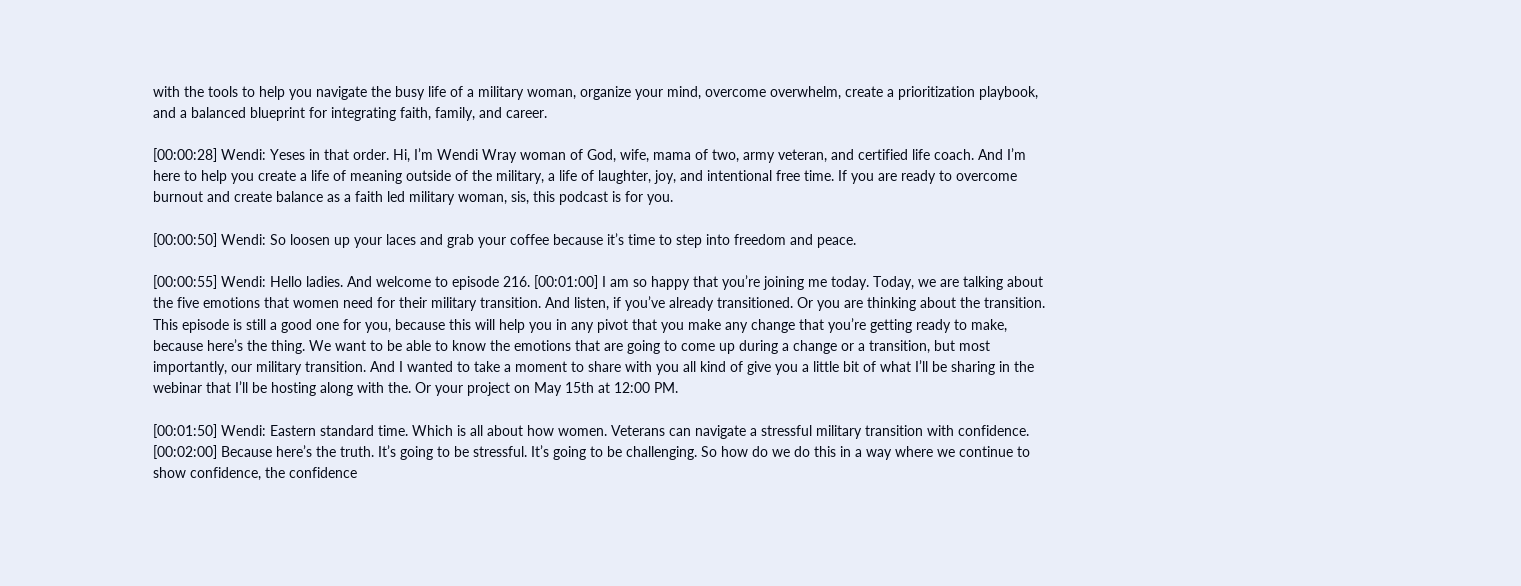with the tools to help you navigate the busy life of a military woman, organize your mind, overcome overwhelm, create a prioritization playbook, and a balanced blueprint for integrating faith, family, and career.

[00:00:28] Wendi: Yeses in that order. Hi, I’m Wendi Wray woman of God, wife, mama of two, army veteran, and certified life coach. And I’m here to help you create a life of meaning outside of the military, a life of laughter, joy, and intentional free time. If you are ready to overcome burnout and create balance as a faith led military woman, sis, this podcast is for you.

[00:00:50] Wendi: So loosen up your laces and grab your coffee because it’s time to step into freedom and peace.

[00:00:55] Wendi: Hello ladies. And welcome to episode 216. [00:01:00] I am so happy that you’re joining me today. Today, we are talking about the five emotions that women need for their military transition. And listen, if you’ve already transitioned. Or you are thinking about the transition. This episode is still a good one for you, because this will help you in any pivot that you make any change that you’re getting ready to make, because here’s the thing. We want to be able to know the emotions that are going to come up during a change or a transition, but most importantly, our military transition. And I wanted to take a moment to share with you all kind of give you a little bit of what I’ll be sharing in the webinar that I’ll be hosting along with the. Or your project on May 15th at 12:00 PM.

[00:01:50] Wendi: Eastern standard time. Which is all about how women. Veterans can navigate a stressful military transition with confidence. [00:02:00] Because here’s the truth. It’s going to be stressful. It’s going to be challenging. So how do we do this in a way where we continue to show confidence, the confidence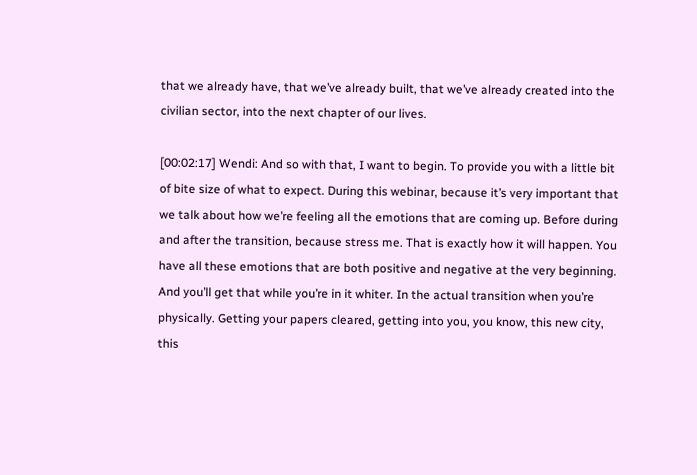that we already have, that we’ve already built, that we’ve already created into the civilian sector, into the next chapter of our lives.

[00:02:17] Wendi: And so with that, I want to begin. To provide you with a little bit of bite size of what to expect. During this webinar, because it’s very important that we talk about how we’re feeling all the emotions that are coming up. Before during and after the transition, because stress me. That is exactly how it will happen. You have all these emotions that are both positive and negative at the very beginning. And you’ll get that while you’re in it whiter. In the actual transition when you’re physically. Getting your papers cleared, getting into you, you know, this new city, this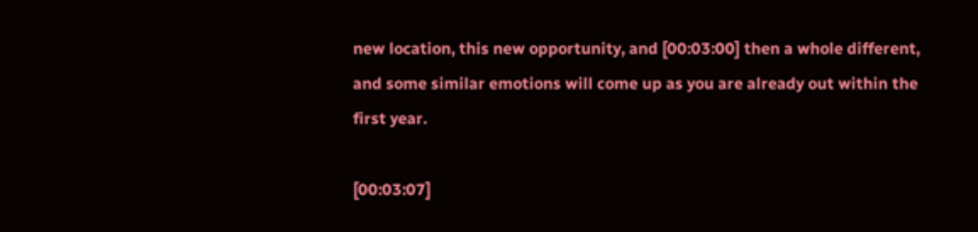new location, this new opportunity, and [00:03:00] then a whole different, and some similar emotions will come up as you are already out within the first year.

[00:03:07]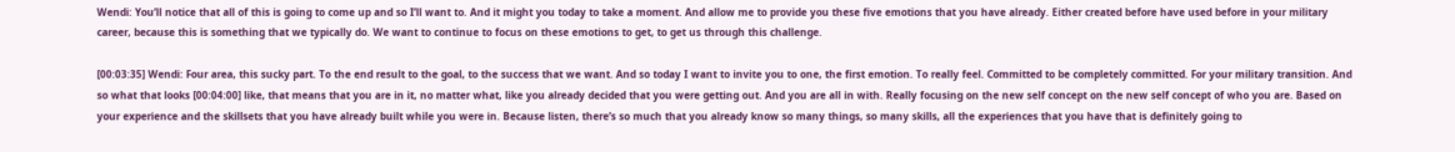Wendi: You’ll notice that all of this is going to come up and so I’ll want to. And it might you today to take a moment. And allow me to provide you these five emotions that you have already. Either created before have used before in your military career, because this is something that we typically do. We want to continue to focus on these emotions to get, to get us through this challenge.

[00:03:35] Wendi: Four area, this sucky part. To the end result to the goal, to the success that we want. And so today I want to invite you to one, the first emotion. To really feel. Committed to be completely committed. For your military transition. And so what that looks [00:04:00] like, that means that you are in it, no matter what, like you already decided that you were getting out. And you are all in with. Really focusing on the new self concept on the new self concept of who you are. Based on your experience and the skillsets that you have already built while you were in. Because listen, there’s so much that you already know so many things, so many skills, all the experiences that you have that is definitely going to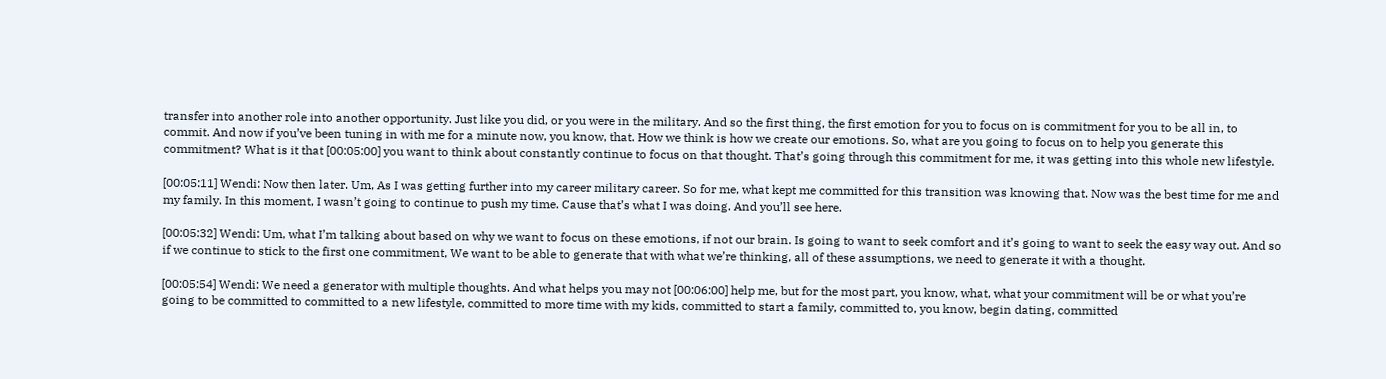transfer into another role into another opportunity. Just like you did, or you were in the military. And so the first thing, the first emotion for you to focus on is commitment for you to be all in, to commit. And now if you’ve been tuning in with me for a minute now, you know, that. How we think is how we create our emotions. So, what are you going to focus on to help you generate this commitment? What is it that [00:05:00] you want to think about constantly continue to focus on that thought. That’s going through this commitment for me, it was getting into this whole new lifestyle.

[00:05:11] Wendi: Now then later. Um, As I was getting further into my career military career. So for me, what kept me committed for this transition was knowing that. Now was the best time for me and my family. In this moment, I wasn’t going to continue to push my time. Cause that’s what I was doing. And you’ll see here.

[00:05:32] Wendi: Um, what I’m talking about based on why we want to focus on these emotions, if not our brain. Is going to want to seek comfort and it’s going to want to seek the easy way out. And so if we continue to stick to the first one commitment, We want to be able to generate that with what we’re thinking, all of these assumptions, we need to generate it with a thought.

[00:05:54] Wendi: We need a generator with multiple thoughts. And what helps you may not [00:06:00] help me, but for the most part, you know, what, what your commitment will be or what you’re going to be committed to committed to a new lifestyle, committed to more time with my kids, committed to start a family, committed to, you know, begin dating, committed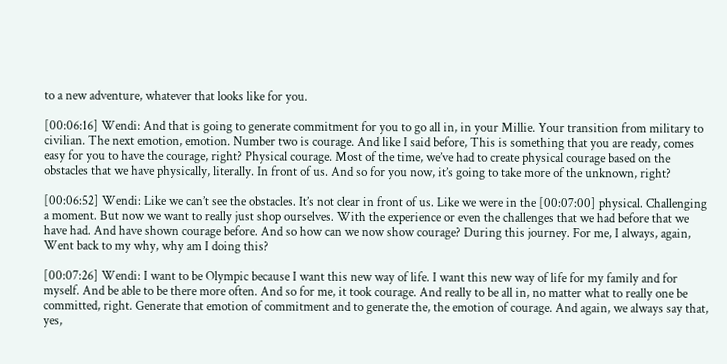to a new adventure, whatever that looks like for you.

[00:06:16] Wendi: And that is going to generate commitment for you to go all in, in your Millie. Your transition from military to civilian. The next emotion, emotion. Number two is courage. And like I said before, This is something that you are ready, comes easy for you to have the courage, right? Physical courage. Most of the time, we’ve had to create physical courage based on the obstacles that we have physically, literally. In front of us. And so for you now, it’s going to take more of the unknown, right?

[00:06:52] Wendi: Like we can’t see the obstacles. It’s not clear in front of us. Like we were in the [00:07:00] physical. Challenging a moment. But now we want to really just shop ourselves. With the experience or even the challenges that we had before that we have had. And have shown courage before. And so how can we now show courage? During this journey. For me, I always, again, Went back to my why, why am I doing this?

[00:07:26] Wendi: I want to be Olympic because I want this new way of life. I want this new way of life for my family and for myself. And be able to be there more often. And so for me, it took courage. And really to be all in, no matter what to really one be committed, right. Generate that emotion of commitment and to generate the, the emotion of courage. And again, we always say that, yes,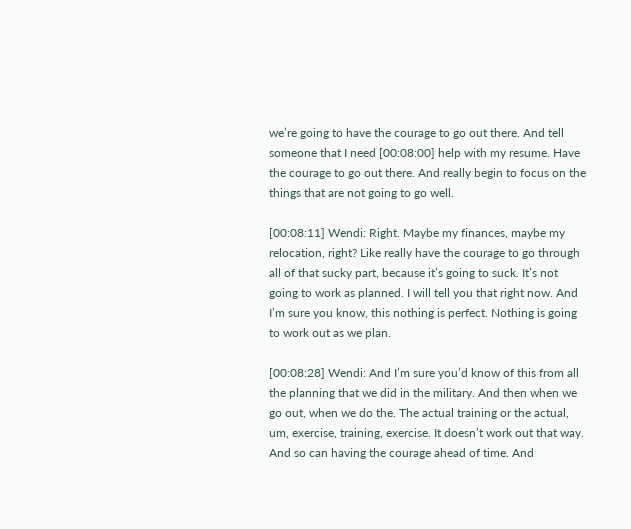we’re going to have the courage to go out there. And tell someone that I need [00:08:00] help with my resume. Have the courage to go out there. And really begin to focus on the things that are not going to go well.

[00:08:11] Wendi: Right. Maybe my finances, maybe my relocation, right? Like really have the courage to go through all of that sucky part, because it’s going to suck. It’s not going to work as planned. I will tell you that right now. And I’m sure you know, this nothing is perfect. Nothing is going to work out as we plan.

[00:08:28] Wendi: And I’m sure you’d know of this from all the planning that we did in the military. And then when we go out, when we do the. The actual training or the actual, um, exercise, training, exercise. It doesn’t work out that way. And so can having the courage ahead of time. And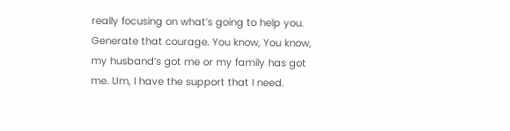really focusing on what’s going to help you. Generate that courage. You know, You know, my husband’s got me or my family has got me. Um, I have the support that I need.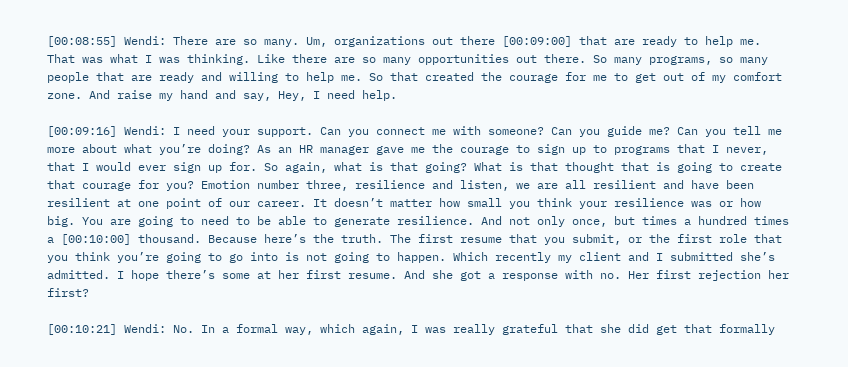[00:08:55] Wendi: There are so many. Um, organizations out there [00:09:00] that are ready to help me. That was what I was thinking. Like there are so many opportunities out there. So many programs, so many people that are ready and willing to help me. So that created the courage for me to get out of my comfort zone. And raise my hand and say, Hey, I need help.

[00:09:16] Wendi: I need your support. Can you connect me with someone? Can you guide me? Can you tell me more about what you’re doing? As an HR manager gave me the courage to sign up to programs that I never, that I would ever sign up for. So again, what is that going? What is that thought that is going to create that courage for you? Emotion number three, resilience and listen, we are all resilient and have been resilient at one point of our career. It doesn’t matter how small you think your resilience was or how big. You are going to need to be able to generate resilience. And not only once, but times a hundred times a [00:10:00] thousand. Because here’s the truth. The first resume that you submit, or the first role that you think you’re going to go into is not going to happen. Which recently my client and I submitted she’s admitted. I hope there’s some at her first resume. And she got a response with no. Her first rejection her first?

[00:10:21] Wendi: No. In a formal way, which again, I was really grateful that she did get that formally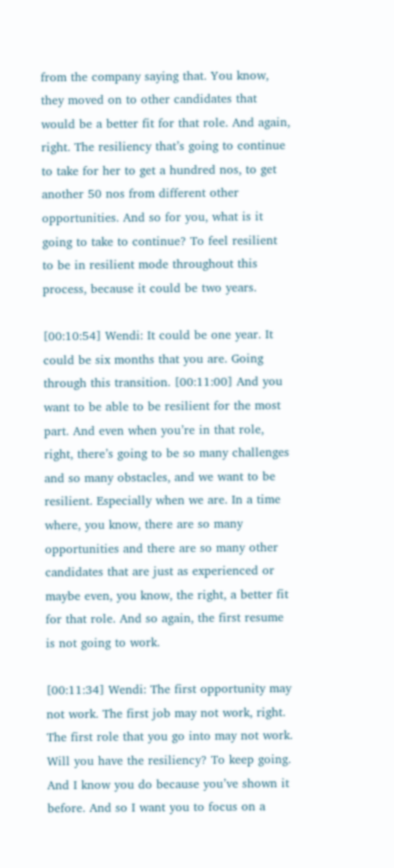from the company saying that. You know, they moved on to other candidates that would be a better fit for that role. And again, right. The resiliency that’s going to continue to take for her to get a hundred nos, to get another 50 nos from different other opportunities. And so for you, what is it going to take to continue? To feel resilient to be in resilient mode throughout this process, because it could be two years.

[00:10:54] Wendi: It could be one year. It could be six months that you are. Going through this transition. [00:11:00] And you want to be able to be resilient for the most part. And even when you’re in that role, right, there’s going to be so many challenges and so many obstacles, and we want to be resilient. Especially when we are. In a time where, you know, there are so many opportunities and there are so many other candidates that are just as experienced or maybe even, you know, the right, a better fit for that role. And so again, the first resume is not going to work.

[00:11:34] Wendi: The first opportunity may not work. The first job may not work, right. The first role that you go into may not work. Will you have the resiliency? To keep going. And I know you do because you’ve shown it before. And so I want you to focus on a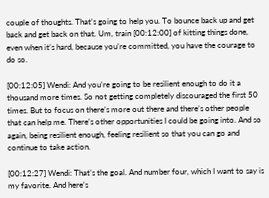couple of thoughts. That’s going to help you. To bounce back up and get back and get back on that. Um, train [00:12:00] of kitting things done, even when it’s hard, because you’re committed, you have the courage to do so.

[00:12:05] Wendi: And you’re going to be resilient enough to do it a thousand more times. So not getting completely discouraged the first 50 times. But to focus on there’s more out there and there’s other people that can help me. There’s other opportunities I could be going into. And so again, being resilient enough, feeling resilient so that you can go and continue to take action.

[00:12:27] Wendi: That’s the goal. And number four, which I want to say is my favorite. And here’s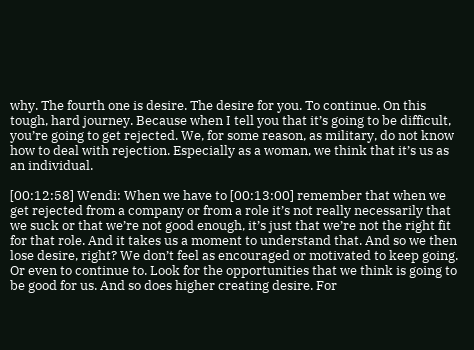why. The fourth one is desire. The desire for you. To continue. On this tough, hard journey. Because when I tell you that it’s going to be difficult, you’re going to get rejected. We, for some reason, as military, do not know how to deal with rejection. Especially as a woman, we think that it’s us as an individual.

[00:12:58] Wendi: When we have to [00:13:00] remember that when we get rejected from a company or from a role it’s not really necessarily that we suck or that we’re not good enough, it’s just that we’re not the right fit for that role. And it takes us a moment to understand that. And so we then lose desire, right? We don’t feel as encouraged or motivated to keep going. Or even to continue to. Look for the opportunities that we think is going to be good for us. And so does higher creating desire. For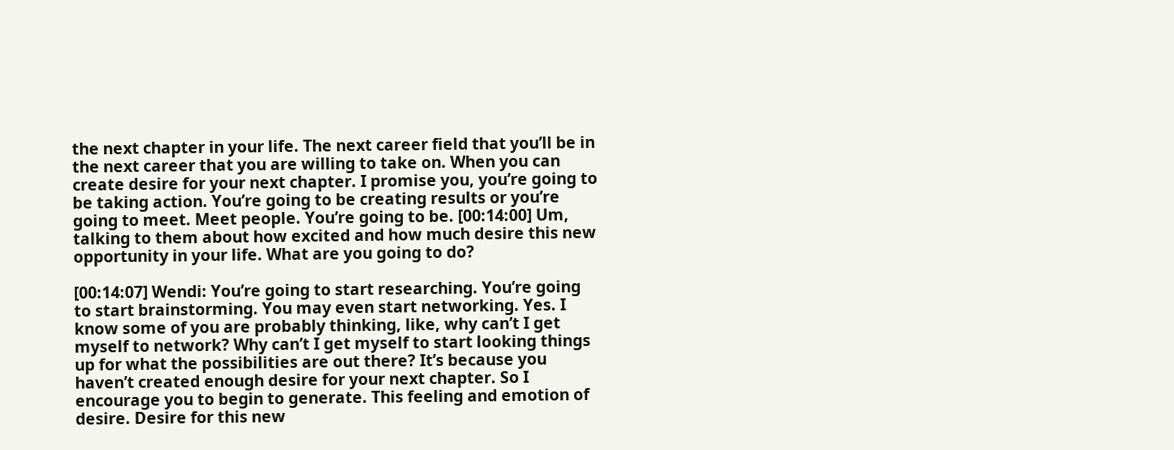the next chapter in your life. The next career field that you’ll be in the next career that you are willing to take on. When you can create desire for your next chapter. I promise you, you’re going to be taking action. You’re going to be creating results or you’re going to meet. Meet people. You’re going to be. [00:14:00] Um, talking to them about how excited and how much desire this new opportunity in your life. What are you going to do?

[00:14:07] Wendi: You’re going to start researching. You’re going to start brainstorming. You may even start networking. Yes. I know some of you are probably thinking, like, why can’t I get myself to network? Why can’t I get myself to start looking things up for what the possibilities are out there? It’s because you haven’t created enough desire for your next chapter. So I encourage you to begin to generate. This feeling and emotion of desire. Desire for this new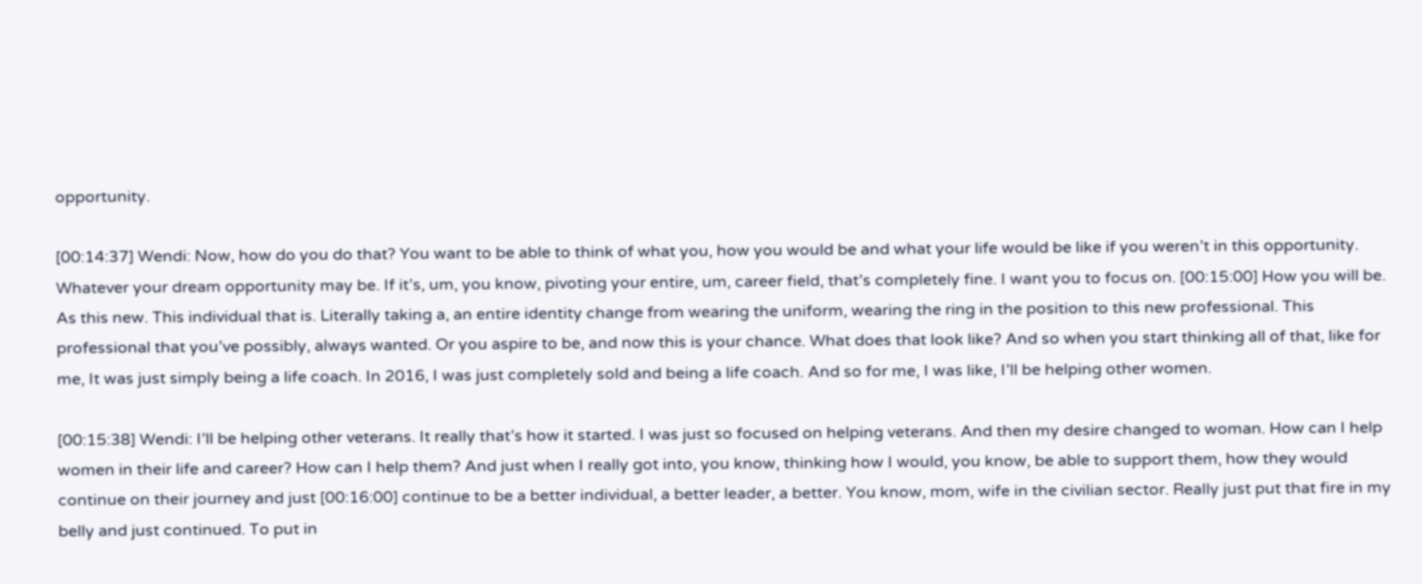opportunity.

[00:14:37] Wendi: Now, how do you do that? You want to be able to think of what you, how you would be and what your life would be like if you weren’t in this opportunity. Whatever your dream opportunity may be. If it’s, um, you know, pivoting your entire, um, career field, that’s completely fine. I want you to focus on. [00:15:00] How you will be. As this new. This individual that is. Literally taking a, an entire identity change from wearing the uniform, wearing the ring in the position to this new professional. This professional that you’ve possibly, always wanted. Or you aspire to be, and now this is your chance. What does that look like? And so when you start thinking all of that, like for me, It was just simply being a life coach. In 2016, I was just completely sold and being a life coach. And so for me, I was like, I’ll be helping other women.

[00:15:38] Wendi: I’ll be helping other veterans. It really that’s how it started. I was just so focused on helping veterans. And then my desire changed to woman. How can I help women in their life and career? How can I help them? And just when I really got into, you know, thinking how I would, you know, be able to support them, how they would continue on their journey and just [00:16:00] continue to be a better individual, a better leader, a better. You know, mom, wife in the civilian sector. Really just put that fire in my belly and just continued. To put in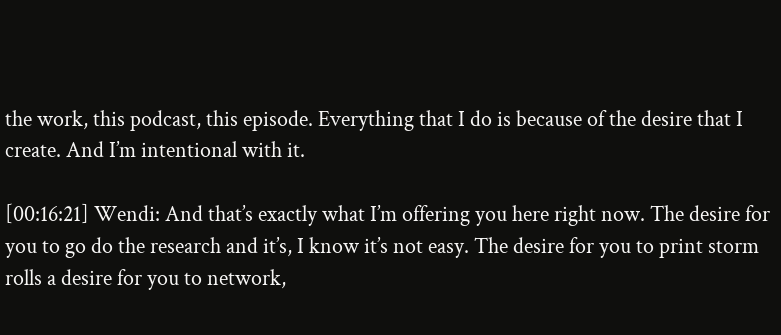the work, this podcast, this episode. Everything that I do is because of the desire that I create. And I’m intentional with it.

[00:16:21] Wendi: And that’s exactly what I’m offering you here right now. The desire for you to go do the research and it’s, I know it’s not easy. The desire for you to print storm rolls a desire for you to network,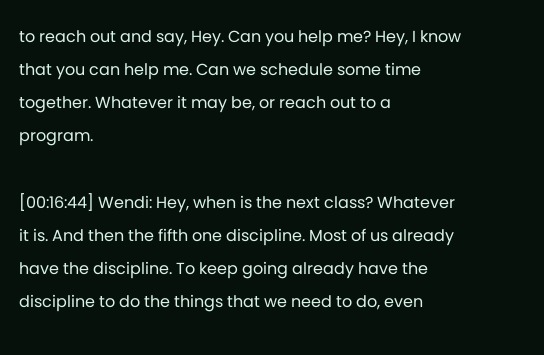to reach out and say, Hey. Can you help me? Hey, I know that you can help me. Can we schedule some time together. Whatever it may be, or reach out to a program.

[00:16:44] Wendi: Hey, when is the next class? Whatever it is. And then the fifth one discipline. Most of us already have the discipline. To keep going already have the discipline to do the things that we need to do, even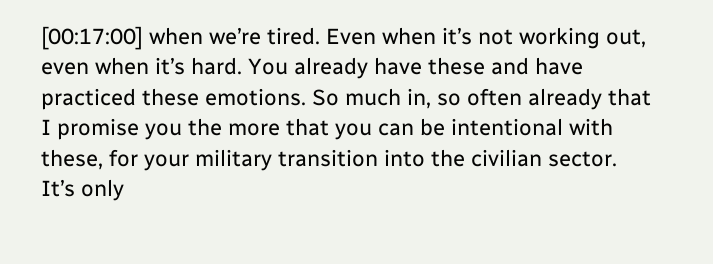[00:17:00] when we’re tired. Even when it’s not working out, even when it’s hard. You already have these and have practiced these emotions. So much in, so often already that I promise you the more that you can be intentional with these, for your military transition into the civilian sector. It’s only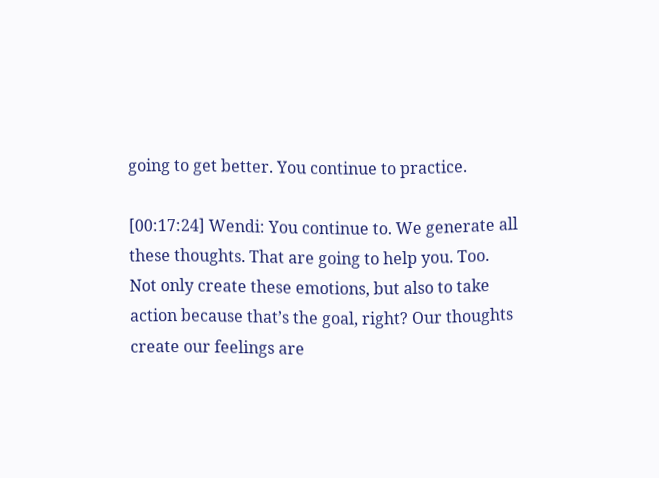going to get better. You continue to practice.

[00:17:24] Wendi: You continue to. We generate all these thoughts. That are going to help you. Too. Not only create these emotions, but also to take action because that’s the goal, right? Our thoughts create our feelings are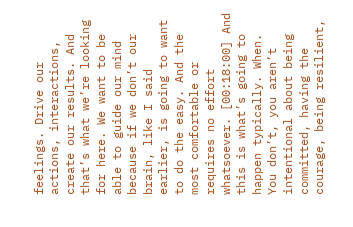feelings. Drive our actions, interactions, create our results. And that’s what we’re looking for here. We want to be able to guide our mind because if we don’t our brain, like I said earlier, is going to want to do the easy. And the most comfortable or requires no effort whatsoever. [00:18:00] And this is what’s going to happen typically. When. You don’t, you aren’t intentional about being committed, having the courage, being resilient,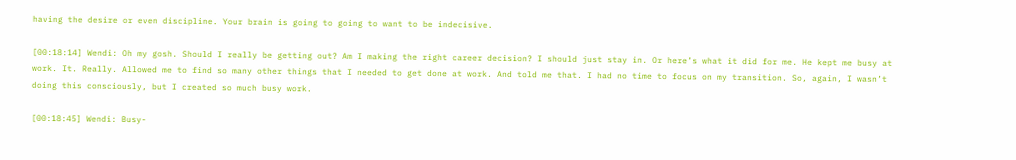having the desire or even discipline. Your brain is going to going to want to be indecisive.

[00:18:14] Wendi: Oh my gosh. Should I really be getting out? Am I making the right career decision? I should just stay in. Or here’s what it did for me. He kept me busy at work. It. Really. Allowed me to find so many other things that I needed to get done at work. And told me that. I had no time to focus on my transition. So, again, I wasn’t doing this consciously, but I created so much busy work.

[00:18:45] Wendi: Busy-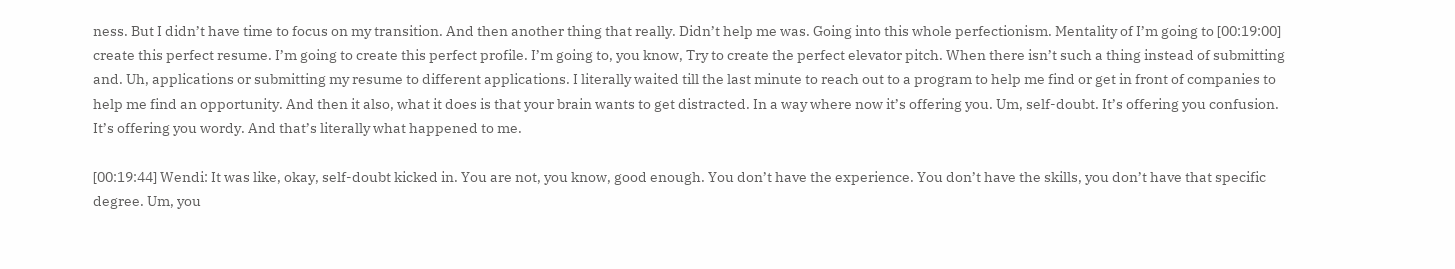ness. But I didn’t have time to focus on my transition. And then another thing that really. Didn’t help me was. Going into this whole perfectionism. Mentality of I’m going to [00:19:00] create this perfect resume. I’m going to create this perfect profile. I’m going to, you know, Try to create the perfect elevator pitch. When there isn’t such a thing instead of submitting and. Uh, applications or submitting my resume to different applications. I literally waited till the last minute to reach out to a program to help me find or get in front of companies to help me find an opportunity. And then it also, what it does is that your brain wants to get distracted. In a way where now it’s offering you. Um, self-doubt. It’s offering you confusion. It’s offering you wordy. And that’s literally what happened to me.

[00:19:44] Wendi: It was like, okay, self-doubt kicked in. You are not, you know, good enough. You don’t have the experience. You don’t have the skills, you don’t have that specific degree. Um, you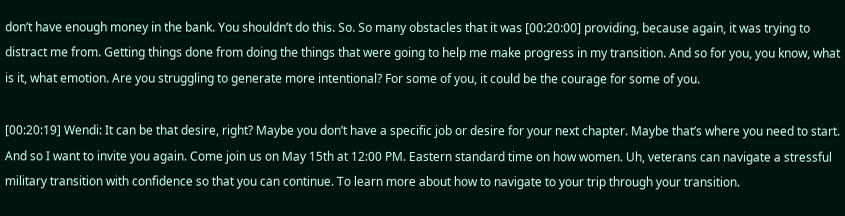don’t have enough money in the bank. You shouldn’t do this. So. So many obstacles that it was [00:20:00] providing, because again, it was trying to distract me from. Getting things done from doing the things that were going to help me make progress in my transition. And so for you, you know, what is it, what emotion. Are you struggling to generate more intentional? For some of you, it could be the courage for some of you.

[00:20:19] Wendi: It can be that desire, right? Maybe you don’t have a specific job or desire for your next chapter. Maybe that’s where you need to start. And so I want to invite you again. Come join us on May 15th at 12:00 PM. Eastern standard time on how women. Uh, veterans can navigate a stressful military transition with confidence so that you can continue. To learn more about how to navigate to your trip through your transition.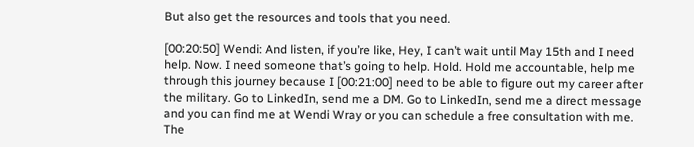But also get the resources and tools that you need.

[00:20:50] Wendi: And listen, if you’re like, Hey, I can’t wait until May 15th and I need help. Now. I need someone that’s going to help. Hold. Hold me accountable, help me through this journey because I [00:21:00] need to be able to figure out my career after the military. Go to LinkedIn, send me a DM. Go to LinkedIn, send me a direct message and you can find me at Wendi Wray or you can schedule a free consultation with me. The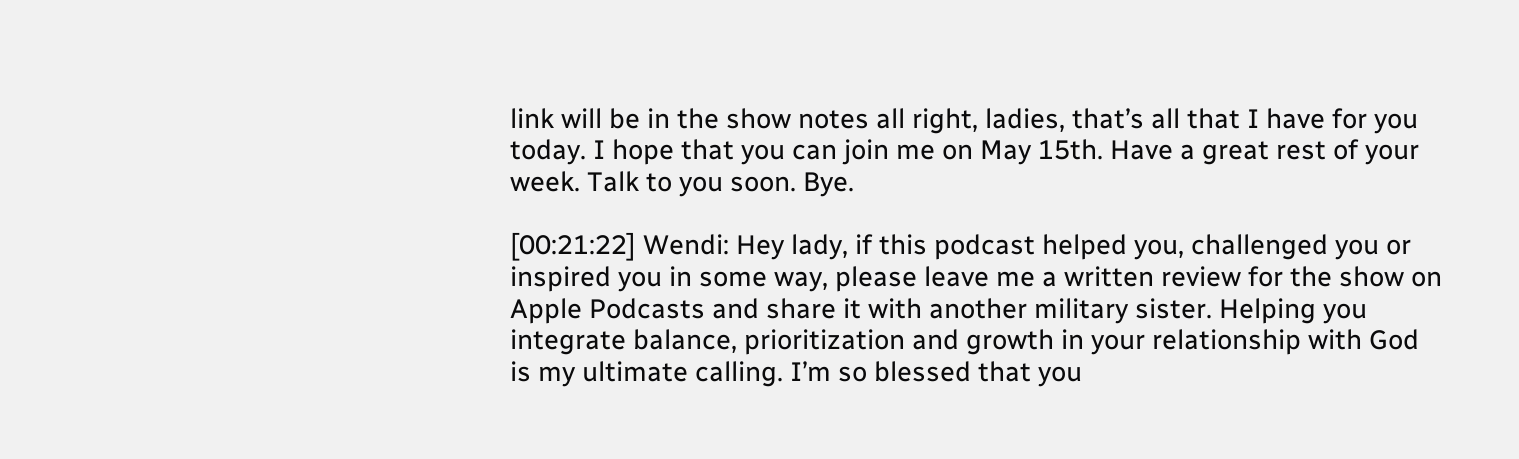link will be in the show notes all right, ladies, that’s all that I have for you today. I hope that you can join me on May 15th. Have a great rest of your week. Talk to you soon. Bye.

[00:21:22] Wendi: Hey lady, if this podcast helped you, challenged you or inspired you in some way, please leave me a written review for the show on Apple Podcasts and share it with another military sister. Helping you integrate balance, prioritization and growth in your relationship with God is my ultimate calling. I’m so blessed that you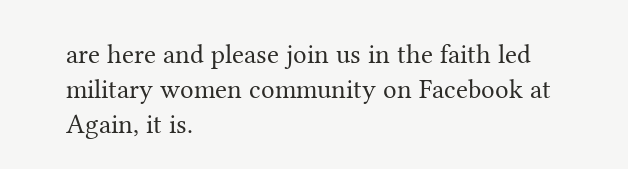are here and please join us in the faith led military women community on Facebook at Again, it is.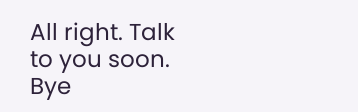All right. Talk to you soon. Bye